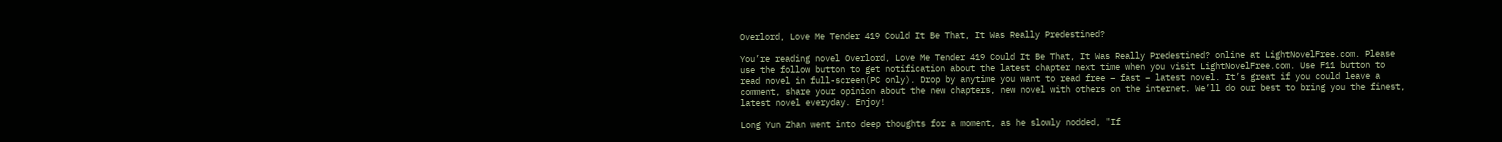Overlord, Love Me Tender 419 Could It Be That, It Was Really Predestined?

You’re reading novel Overlord, Love Me Tender 419 Could It Be That, It Was Really Predestined? online at LightNovelFree.com. Please use the follow button to get notification about the latest chapter next time when you visit LightNovelFree.com. Use F11 button to read novel in full-screen(PC only). Drop by anytime you want to read free – fast – latest novel. It’s great if you could leave a comment, share your opinion about the new chapters, new novel with others on the internet. We’ll do our best to bring you the finest, latest novel everyday. Enjoy!

Long Yun Zhan went into deep thoughts for a moment, as he slowly nodded, "If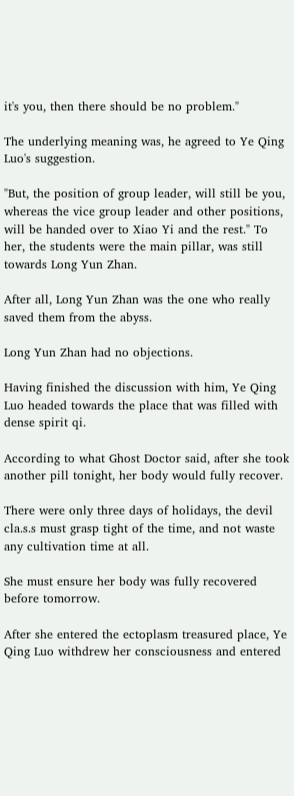it's you, then there should be no problem."

The underlying meaning was, he agreed to Ye Qing Luo's suggestion.

"But, the position of group leader, will still be you, whereas the vice group leader and other positions, will be handed over to Xiao Yi and the rest." To her, the students were the main pillar, was still towards Long Yun Zhan.

After all, Long Yun Zhan was the one who really saved them from the abyss.

Long Yun Zhan had no objections.

Having finished the discussion with him, Ye Qing Luo headed towards the place that was filled with dense spirit qi.

According to what Ghost Doctor said, after she took another pill tonight, her body would fully recover.

There were only three days of holidays, the devil cla.s.s must grasp tight of the time, and not waste any cultivation time at all.

She must ensure her body was fully recovered before tomorrow.

After she entered the ectoplasm treasured place, Ye Qing Luo withdrew her consciousness and entered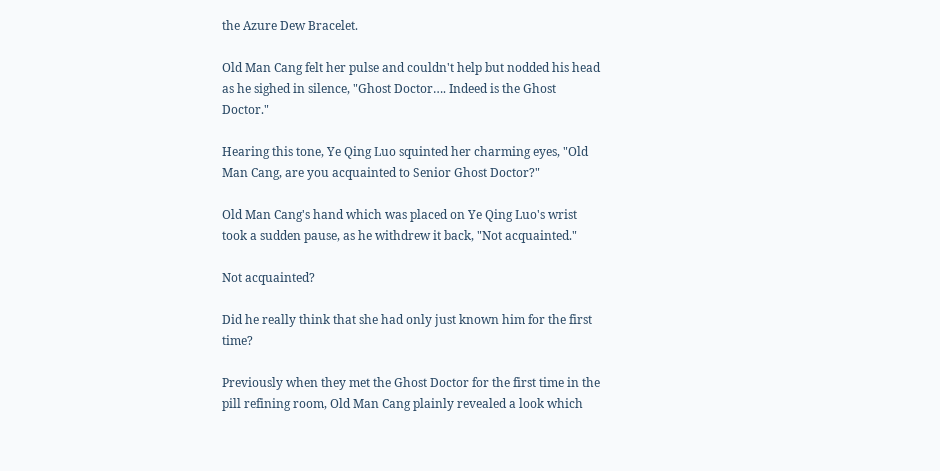the Azure Dew Bracelet.

Old Man Cang felt her pulse and couldn't help but nodded his head as he sighed in silence, "Ghost Doctor…. Indeed is the Ghost Doctor."

Hearing this tone, Ye Qing Luo squinted her charming eyes, "Old Man Cang, are you acquainted to Senior Ghost Doctor?"

Old Man Cang's hand which was placed on Ye Qing Luo's wrist took a sudden pause, as he withdrew it back, "Not acquainted."

Not acquainted?

Did he really think that she had only just known him for the first time?

Previously when they met the Ghost Doctor for the first time in the pill refining room, Old Man Cang plainly revealed a look which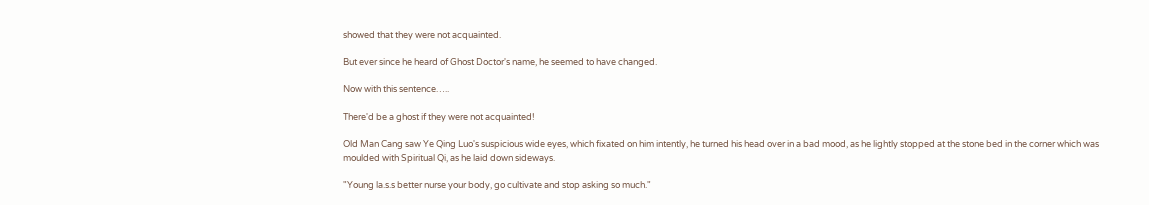showed that they were not acquainted.

But ever since he heard of Ghost Doctor's name, he seemed to have changed.

Now with this sentence…..

There'd be a ghost if they were not acquainted!

Old Man Cang saw Ye Qing Luo's suspicious wide eyes, which fixated on him intently, he turned his head over in a bad mood, as he lightly stopped at the stone bed in the corner which was moulded with Spiritual Qi, as he laid down sideways.

"Young la.s.s better nurse your body, go cultivate and stop asking so much."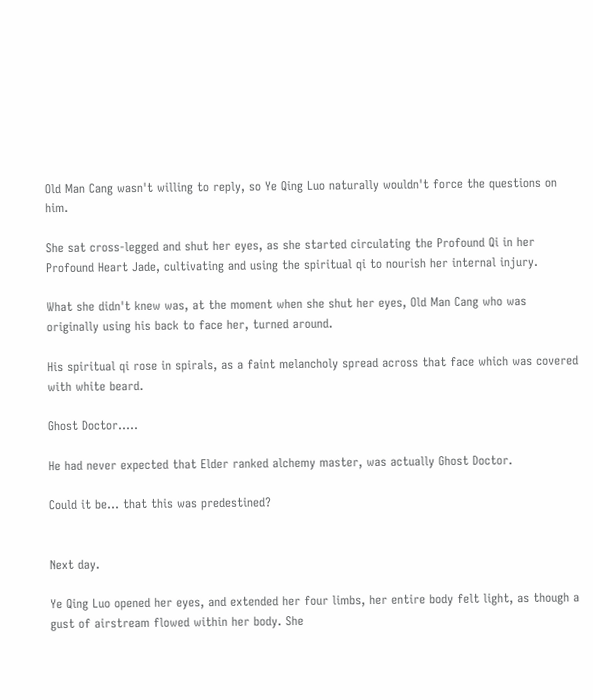Old Man Cang wasn't willing to reply, so Ye Qing Luo naturally wouldn't force the questions on him.

She sat cross-legged and shut her eyes, as she started circulating the Profound Qi in her Profound Heart Jade, cultivating and using the spiritual qi to nourish her internal injury.

What she didn't knew was, at the moment when she shut her eyes, Old Man Cang who was originally using his back to face her, turned around.

His spiritual qi rose in spirals, as a faint melancholy spread across that face which was covered with white beard.

Ghost Doctor…..

He had never expected that Elder ranked alchemy master, was actually Ghost Doctor.

Could it be... that this was predestined?


Next day.

Ye Qing Luo opened her eyes, and extended her four limbs, her entire body felt light, as though a gust of airstream flowed within her body. She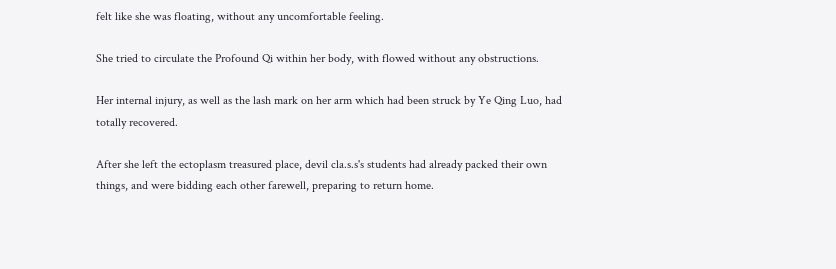felt like she was floating, without any uncomfortable feeling.

She tried to circulate the Profound Qi within her body, with flowed without any obstructions.

Her internal injury, as well as the lash mark on her arm which had been struck by Ye Qing Luo, had totally recovered.

After she left the ectoplasm treasured place, devil cla.s.s's students had already packed their own things, and were bidding each other farewell, preparing to return home.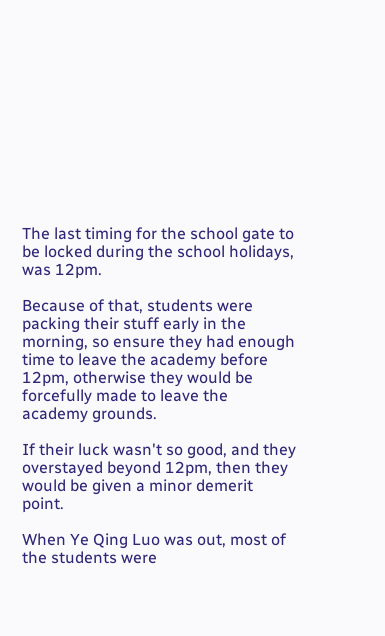The last timing for the school gate to be locked during the school holidays, was 12pm.

Because of that, students were packing their stuff early in the morning, so ensure they had enough time to leave the academy before 12pm, otherwise they would be forcefully made to leave the academy grounds.

If their luck wasn't so good, and they overstayed beyond 12pm, then they would be given a minor demerit point.

When Ye Qing Luo was out, most of the students were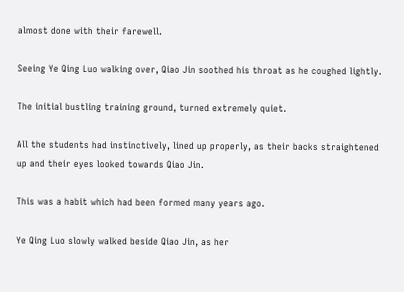almost done with their farewell.

Seeing Ye Qing Luo walking over, Qiao Jin soothed his throat as he coughed lightly.

The initial bustling training ground, turned extremely quiet.

All the students had instinctively, lined up properly, as their backs straightened up and their eyes looked towards Qiao Jin.

This was a habit which had been formed many years ago.

Ye Qing Luo slowly walked beside Qiao Jin, as her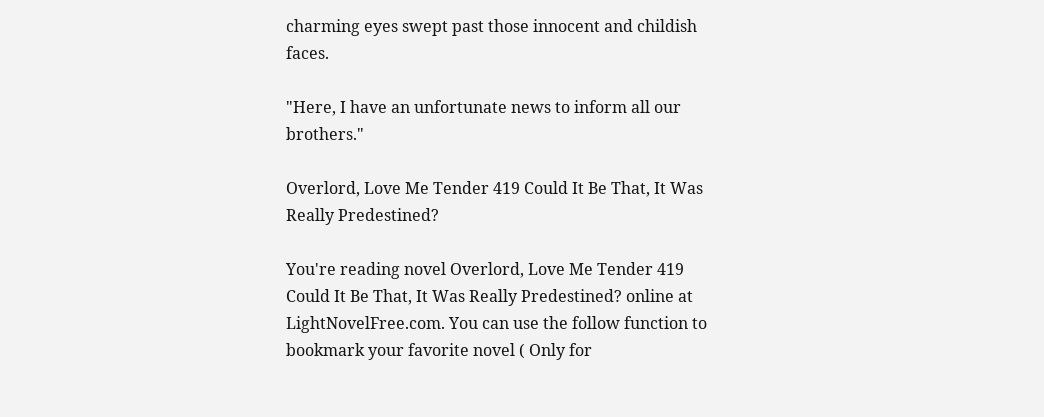charming eyes swept past those innocent and childish faces.

"Here, I have an unfortunate news to inform all our brothers."

Overlord, Love Me Tender 419 Could It Be That, It Was Really Predestined?

You're reading novel Overlord, Love Me Tender 419 Could It Be That, It Was Really Predestined? online at LightNovelFree.com. You can use the follow function to bookmark your favorite novel ( Only for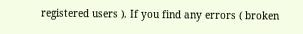registered users ). If you find any errors ( broken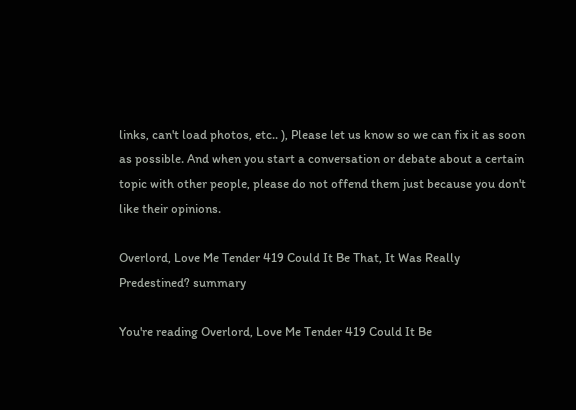links, can't load photos, etc.. ), Please let us know so we can fix it as soon as possible. And when you start a conversation or debate about a certain topic with other people, please do not offend them just because you don't like their opinions.

Overlord, Love Me Tender 419 Could It Be That, It Was Really Predestined? summary

You're reading Overlord, Love Me Tender 419 Could It Be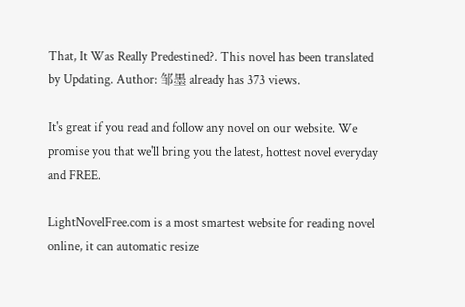That, It Was Really Predestined?. This novel has been translated by Updating. Author: 邹墨 already has 373 views.

It's great if you read and follow any novel on our website. We promise you that we'll bring you the latest, hottest novel everyday and FREE.

LightNovelFree.com is a most smartest website for reading novel online, it can automatic resize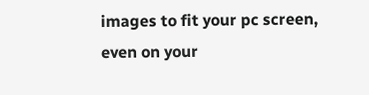images to fit your pc screen, even on your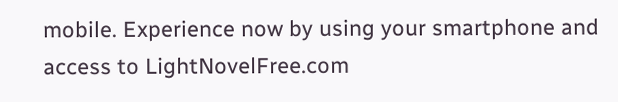mobile. Experience now by using your smartphone and access to LightNovelFree.com